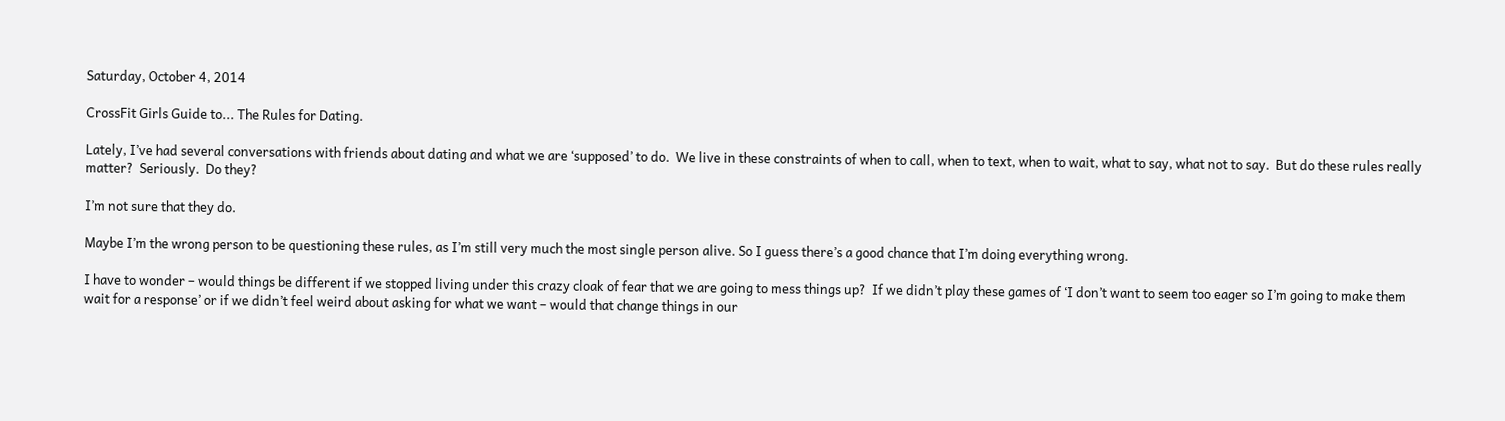Saturday, October 4, 2014

CrossFit Girls Guide to... The Rules for Dating.

Lately, I’ve had several conversations with friends about dating and what we are ‘supposed’ to do.  We live in these constraints of when to call, when to text, when to wait, what to say, what not to say.  But do these rules really matter?  Seriously.  Do they?

I’m not sure that they do.

Maybe I’m the wrong person to be questioning these rules, as I’m still very much the most single person alive. So I guess there’s a good chance that I’m doing everything wrong.

I have to wonder – would things be different if we stopped living under this crazy cloak of fear that we are going to mess things up?  If we didn’t play these games of ‘I don’t want to seem too eager so I’m going to make them wait for a response’ or if we didn’t feel weird about asking for what we want – would that change things in our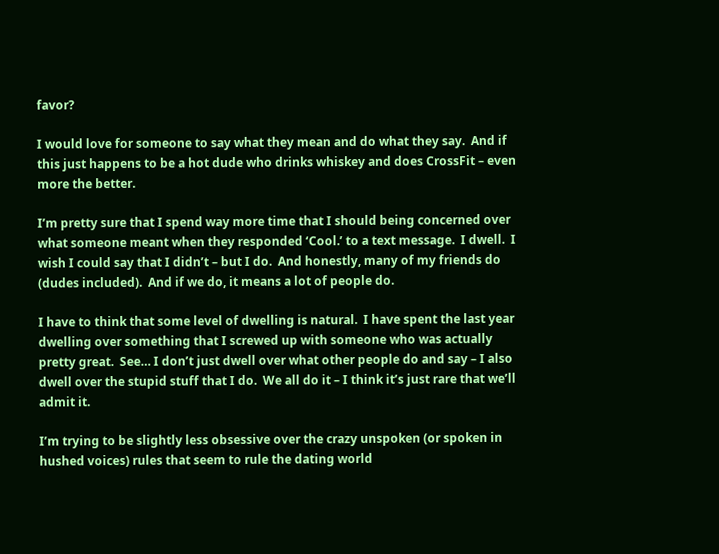favor?

I would love for someone to say what they mean and do what they say.  And if this just happens to be a hot dude who drinks whiskey and does CrossFit – even more the better.

I’m pretty sure that I spend way more time that I should being concerned over what someone meant when they responded ‘Cool.’ to a text message.  I dwell.  I wish I could say that I didn’t – but I do.  And honestly, many of my friends do (dudes included).  And if we do, it means a lot of people do.

I have to think that some level of dwelling is natural.  I have spent the last year dwelling over something that I screwed up with someone who was actually pretty great.  See… I don’t just dwell over what other people do and say – I also dwell over the stupid stuff that I do.  We all do it – I think it’s just rare that we’ll admit it.

I’m trying to be slightly less obsessive over the crazy unspoken (or spoken in hushed voices) rules that seem to rule the dating world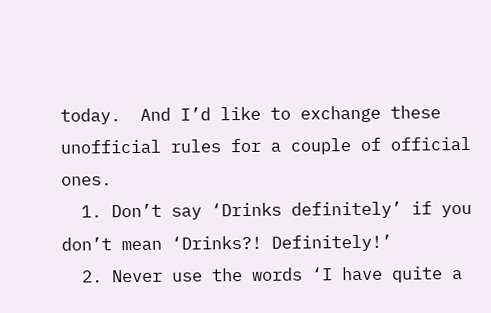today.  And I’d like to exchange these unofficial rules for a couple of official ones.
  1. Don’t say ‘Drinks definitely’ if you don’t mean ‘Drinks?! Definitely!’
  2. Never use the words ‘I have quite a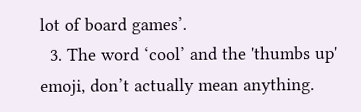lot of board games’.
  3. The word ‘cool’ and the 'thumbs up' emoji, don’t actually mean anything.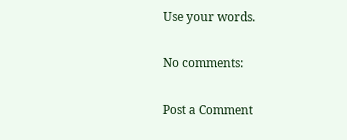Use your words.

No comments:

Post a Comment